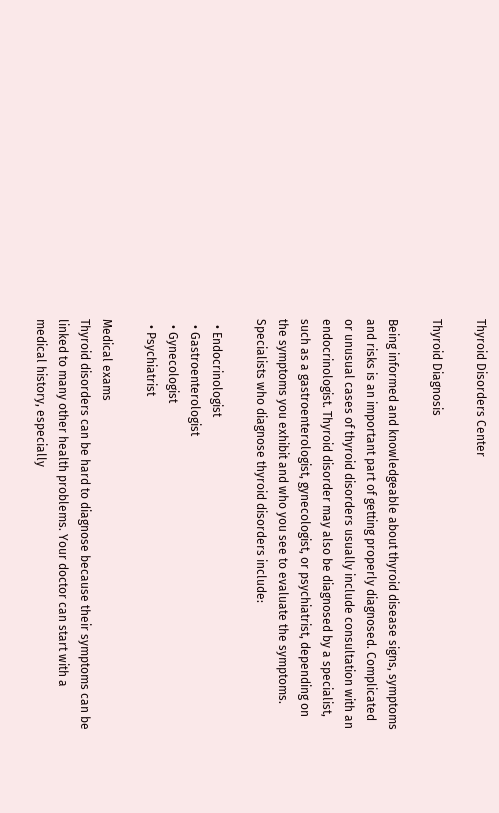Thyroid Disorders Center

Thyroid Diagnosis

Being informed and knowledgeable about thyroid disease signs, symptoms and risks is an important part of getting properly diagnosed. Complicated or unusual cases of thyroid disorders usually include consultation with an endocrinologist. Thyroid disorder may also be diagnosed by a specialist, such as a gastroenterologist, gynecologist, or psychiatrist, depending on the symptoms you exhibit and who you see to evaluate the symptoms. Specialists who diagnose thyroid disorders include:

  • Endocrinologist
  • Gastroenterologist
  • Gynecologist
  • Psychiatrist

Medical exams
Thyroid disorders can be hard to diagnose because their symptoms can be linked to many other health problems. Your doctor can start with a medical history, especially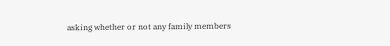asking whether or not any family members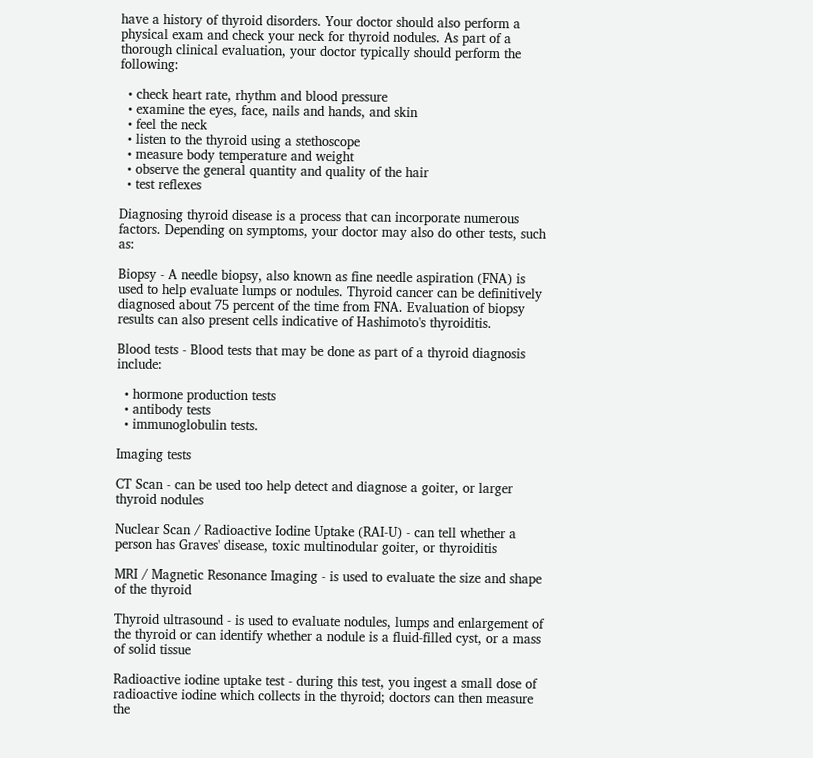have a history of thyroid disorders. Your doctor should also perform a physical exam and check your neck for thyroid nodules. As part of a thorough clinical evaluation, your doctor typically should perform the following:

  • check heart rate, rhythm and blood pressure
  • examine the eyes, face, nails and hands, and skin
  • feel the neck
  • listen to the thyroid using a stethoscope
  • measure body temperature and weight
  • observe the general quantity and quality of the hair
  • test reflexes

Diagnosing thyroid disease is a process that can incorporate numerous factors. Depending on symptoms, your doctor may also do other tests, such as:

Biopsy - A needle biopsy, also known as fine needle aspiration (FNA) is used to help evaluate lumps or nodules. Thyroid cancer can be definitively diagnosed about 75 percent of the time from FNA. Evaluation of biopsy results can also present cells indicative of Hashimoto's thyroiditis.

Blood tests - Blood tests that may be done as part of a thyroid diagnosis include:

  • hormone production tests
  • antibody tests
  • immunoglobulin tests.

Imaging tests

CT Scan - can be used too help detect and diagnose a goiter, or larger thyroid nodules

Nuclear Scan / Radioactive Iodine Uptake (RAI-U) - can tell whether a person has Graves' disease, toxic multinodular goiter, or thyroiditis

MRI / Magnetic Resonance Imaging - is used to evaluate the size and shape of the thyroid

Thyroid ultrasound - is used to evaluate nodules, lumps and enlargement of the thyroid or can identify whether a nodule is a fluid-filled cyst, or a mass of solid tissue

Radioactive iodine uptake test - during this test, you ingest a small dose of radioactive iodine which collects in the thyroid; doctors can then measure the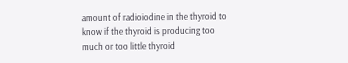amount of radioiodine in the thyroid to know if the thyroid is producing too much or too little thyroid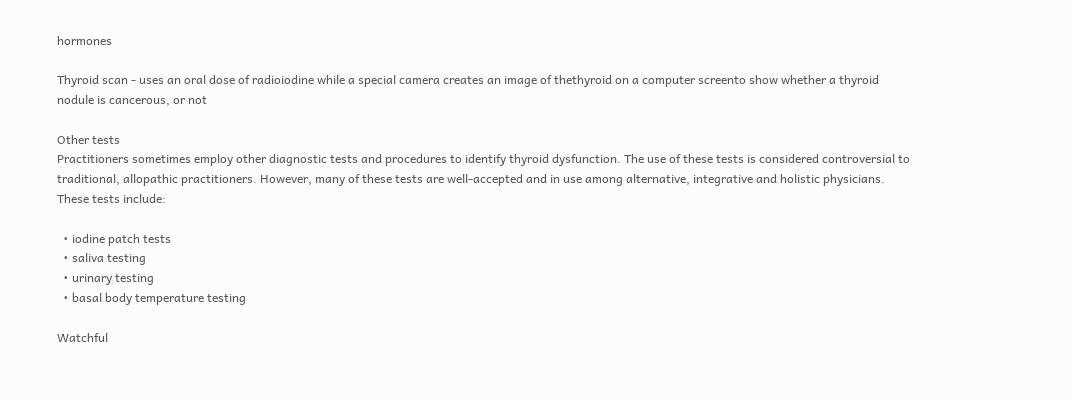hormones

Thyroid scan - uses an oral dose of radioiodine while a special camera creates an image of thethyroid on a computer screento show whether a thyroid nodule is cancerous, or not

Other tests
Practitioners sometimes employ other diagnostic tests and procedures to identify thyroid dysfunction. The use of these tests is considered controversial to traditional, allopathic practitioners. However, many of these tests are well-accepted and in use among alternative, integrative and holistic physicians. These tests include:

  • iodine patch tests
  • saliva testing
  • urinary testing
  • basal body temperature testing

Watchful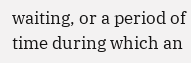waiting, or a period of time during which an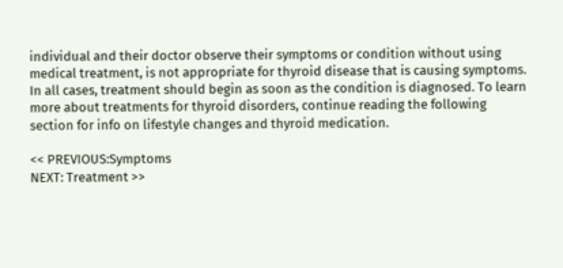individual and their doctor observe their symptoms or condition without using medical treatment, is not appropriate for thyroid disease that is causing symptoms. In all cases, treatment should begin as soon as the condition is diagnosed. To learn more about treatments for thyroid disorders, continue reading the following section for info on lifestyle changes and thyroid medication.

<< PREVIOUS:Symptoms
NEXT: Treatment >>